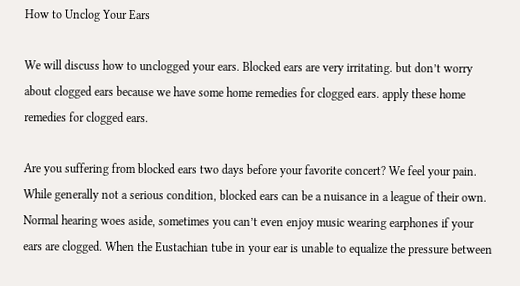How to Unclog Your Ears

We will discuss how to unclogged your ears. Blocked ears are very irritating. but don’t worry about clogged ears because we have some home remedies for clogged ears. apply these home remedies for clogged ears.

Are you suffering from blocked ears two days before your favorite concert? We feel your pain. While generally not a serious condition, blocked ears can be a nuisance in a league of their own. Normal hearing woes aside, sometimes you can’t even enjoy music wearing earphones if your ears are clogged. When the Eustachian tube in your ear is unable to equalize the pressure between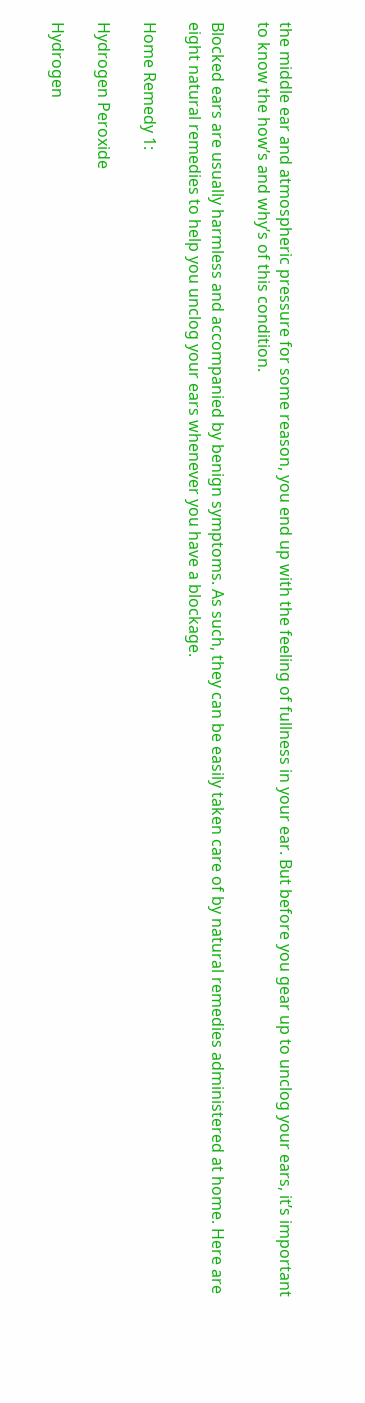the middle ear and atmospheric pressure for some reason, you end up with the feeling of fullness in your ear. But before you gear up to unclog your ears, it’s important to know the how’s and why’s of this condition.

Blocked ears are usually harmless and accompanied by benign symptoms. As such, they can be easily taken care of by natural remedies administered at home. Here are eight natural remedies to help you unclog your ears whenever you have a blockage.

Home Remedy 1:

Hydrogen Peroxide

Hydrogen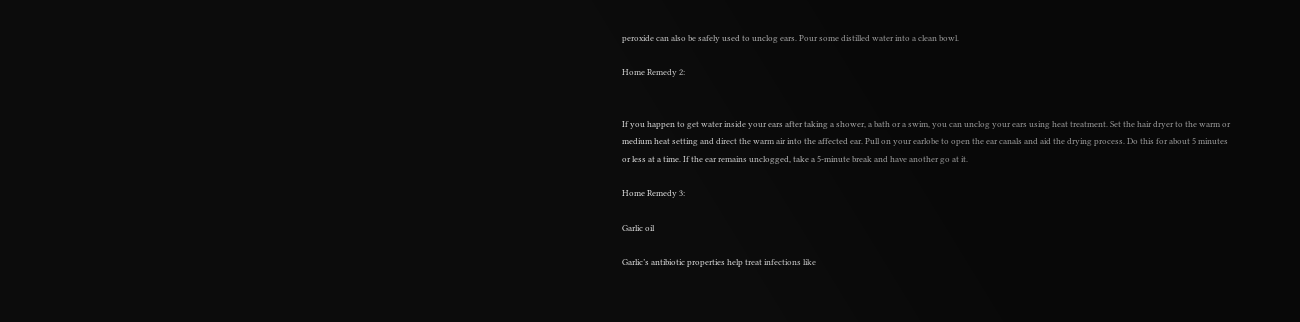peroxide can also be safely used to unclog ears. Pour some distilled water into a clean bowl.

Home Remedy 2:


If you happen to get water inside your ears after taking a shower, a bath or a swim, you can unclog your ears using heat treatment. Set the hair dryer to the warm or medium heat setting and direct the warm air into the affected ear. Pull on your earlobe to open the ear canals and aid the drying process. Do this for about 5 minutes or less at a time. If the ear remains unclogged, take a 5-minute break and have another go at it.

Home Remedy 3:

Garlic oil

Garlic’s antibiotic properties help treat infections like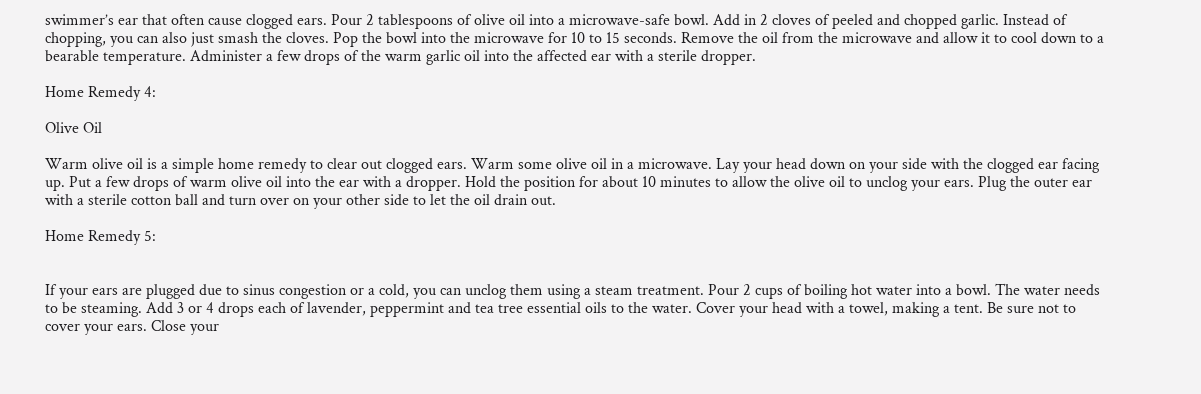swimmer’s ear that often cause clogged ears. Pour 2 tablespoons of olive oil into a microwave-safe bowl. Add in 2 cloves of peeled and chopped garlic. Instead of chopping, you can also just smash the cloves. Pop the bowl into the microwave for 10 to 15 seconds. Remove the oil from the microwave and allow it to cool down to a bearable temperature. Administer a few drops of the warm garlic oil into the affected ear with a sterile dropper.

Home Remedy 4:

Olive Oil

Warm olive oil is a simple home remedy to clear out clogged ears. Warm some olive oil in a microwave. Lay your head down on your side with the clogged ear facing up. Put a few drops of warm olive oil into the ear with a dropper. Hold the position for about 10 minutes to allow the olive oil to unclog your ears. Plug the outer ear with a sterile cotton ball and turn over on your other side to let the oil drain out.

Home Remedy 5:


If your ears are plugged due to sinus congestion or a cold, you can unclog them using a steam treatment. Pour 2 cups of boiling hot water into a bowl. The water needs to be steaming. Add 3 or 4 drops each of lavender, peppermint and tea tree essential oils to the water. Cover your head with a towel, making a tent. Be sure not to cover your ears. Close your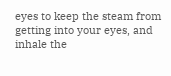eyes to keep the steam from getting into your eyes, and inhale the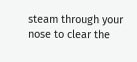steam through your nose to clear the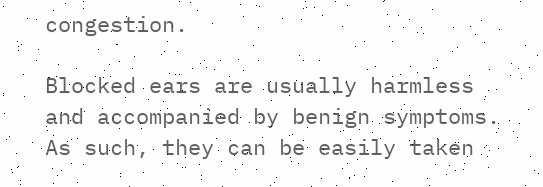congestion.

Blocked ears are usually harmless and accompanied by benign symptoms. As such, they can be easily taken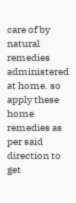care of by natural remedies administered at home. so apply these home remedies as per said direction to get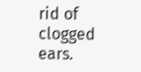rid of clogged ears.